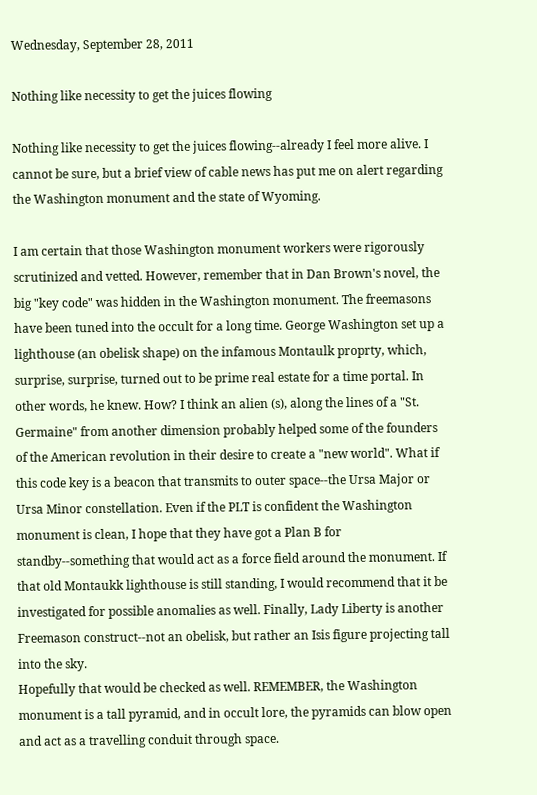Wednesday, September 28, 2011

Nothing like necessity to get the juices flowing

Nothing like necessity to get the juices flowing--already I feel more alive. I cannot be sure, but a brief view of cable news has put me on alert regarding the Washington monument and the state of Wyoming.

I am certain that those Washington monument workers were rigorously scrutinized and vetted. However, remember that in Dan Brown's novel, the big "key code" was hidden in the Washington monument. The freemasons have been tuned into the occult for a long time. George Washington set up a lighthouse (an obelisk shape) on the infamous Montaulk proprty, which, surprise, surprise, turned out to be prime real estate for a time portal. In other words, he knew. How? I think an alien (s), along the lines of a "St. Germaine" from another dimension probably helped some of the founders of the American revolution in their desire to create a "new world". What if this code key is a beacon that transmits to outer space--the Ursa Major or Ursa Minor constellation. Even if the PLT is confident the Washington monument is clean, I hope that they have got a Plan B for standby--something that would act as a force field around the monument. If that old Montaukk lighthouse is still standing, I would recommend that it be investigated for possible anomalies as well. Finally, Lady Liberty is another Freemason construct--not an obelisk, but rather an Isis figure projecting tall into the sky.
Hopefully that would be checked as well. REMEMBER, the Washington monument is a tall pyramid, and in occult lore, the pyramids can blow open and act as a travelling conduit through space.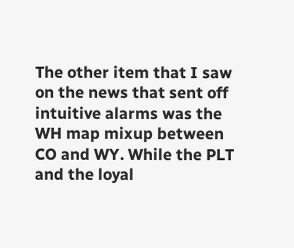The other item that I saw on the news that sent off intuitive alarms was the WH map mixup between CO and WY. While the PLT and the loyal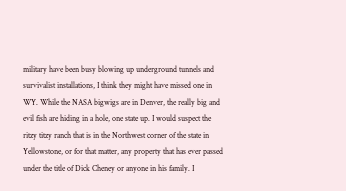military have been busy blowing up underground tunnels and survivalist installations, I think they might have missed one in WY. While the NASA bigwigs are in Denver, the really big and evil fish are hiding in a hole, one state up. I would suspect the ritzy titzy ranch that is in the Northwest corner of the state in Yellowstone, or for that matter, any property that has ever passed under the title of Dick Cheney or anyone in his family. I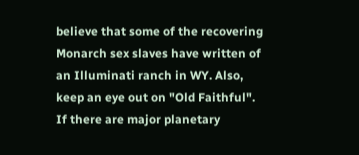believe that some of the recovering Monarch sex slaves have written of an Illuminati ranch in WY. Also, keep an eye out on "Old Faithful". If there are major planetary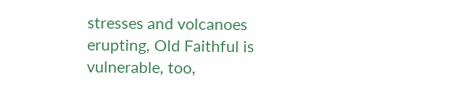stresses and volcanoes erupting, Old Faithful is vulnerable, too,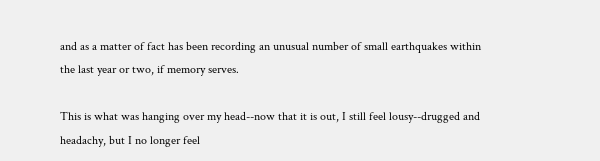and as a matter of fact has been recording an unusual number of small earthquakes within the last year or two, if memory serves.

This is what was hanging over my head--now that it is out, I still feel lousy--drugged and headachy, but I no longer feel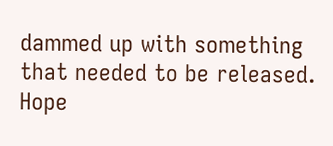dammed up with something that needed to be released. Hope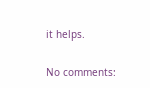it helps.

No comments: